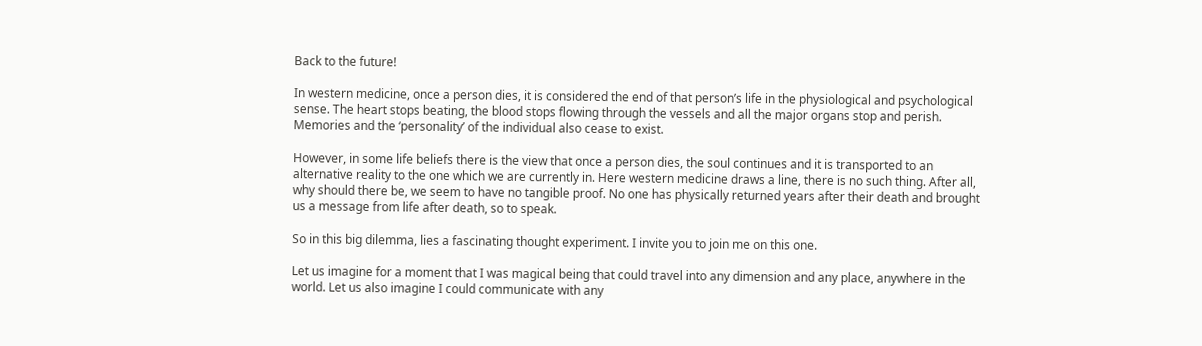Back to the future!

In western medicine, once a person dies, it is considered the end of that person’s life in the physiological and psychological sense. The heart stops beating, the blood stops flowing through the vessels and all the major organs stop and perish. Memories and the ‘personality’ of the individual also cease to exist.

However, in some life beliefs there is the view that once a person dies, the soul continues and it is transported to an alternative reality to the one which we are currently in. Here western medicine draws a line, there is no such thing. After all, why should there be, we seem to have no tangible proof. No one has physically returned years after their death and brought us a message from life after death, so to speak.

So in this big dilemma, lies a fascinating thought experiment. I invite you to join me on this one.

Let us imagine for a moment that I was magical being that could travel into any dimension and any place, anywhere in the world. Let us also imagine I could communicate with any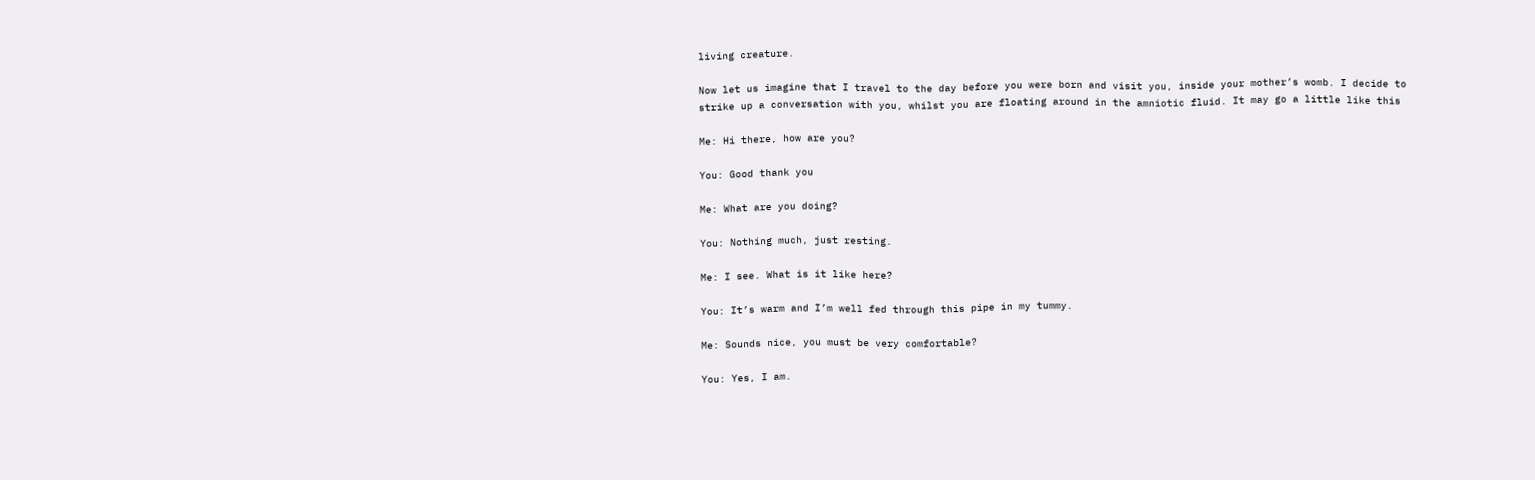living creature.

Now let us imagine that I travel to the day before you were born and visit you, inside your mother’s womb. I decide to strike up a conversation with you, whilst you are floating around in the amniotic fluid. It may go a little like this

Me: Hi there, how are you?

You: Good thank you

Me: What are you doing?

You: Nothing much, just resting.

Me: I see. What is it like here?

You: It’s warm and I’m well fed through this pipe in my tummy.

Me: Sounds nice, you must be very comfortable?

You: Yes, I am.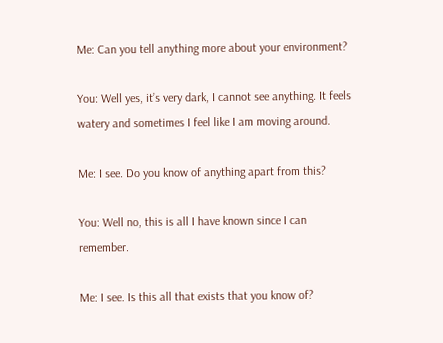Me: Can you tell anything more about your environment?

You: Well yes, it’s very dark, I cannot see anything. It feels watery and sometimes I feel like I am moving around.

Me: I see. Do you know of anything apart from this?

You: Well no, this is all I have known since I can remember.

Me: I see. Is this all that exists that you know of?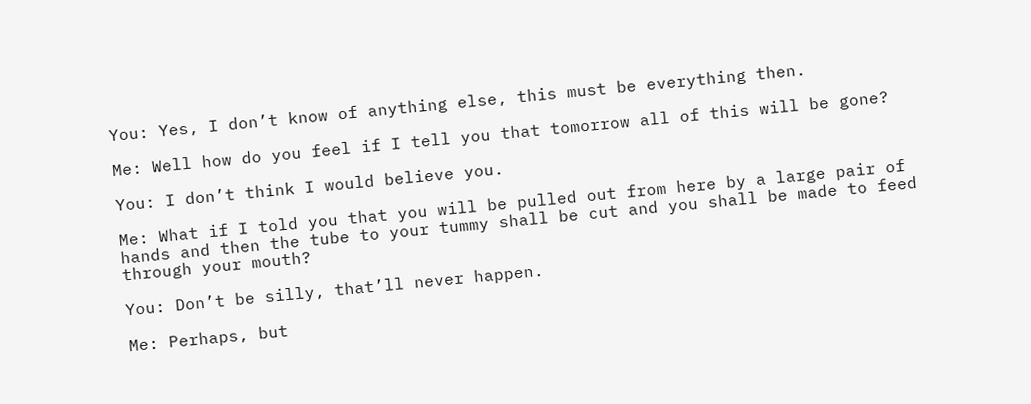You: Yes, I don’t know of anything else, this must be everything then.

Me: Well how do you feel if I tell you that tomorrow all of this will be gone?

You: I don’t think I would believe you.

Me: What if I told you that you will be pulled out from here by a large pair of hands and then the tube to your tummy shall be cut and you shall be made to feed through your mouth?

You: Don’t be silly, that’ll never happen.

Me: Perhaps, but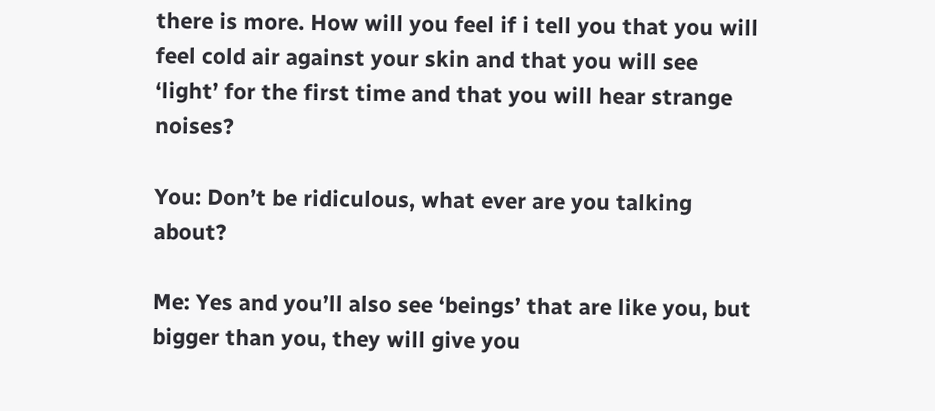there is more. How will you feel if i tell you that you will feel cold air against your skin and that you will see ‘light’ for the first time and that you will hear strange noises?

You: Don’t be ridiculous, what ever are you talking about?

Me: Yes and you’ll also see ‘beings’ that are like you, but bigger than you, they will give you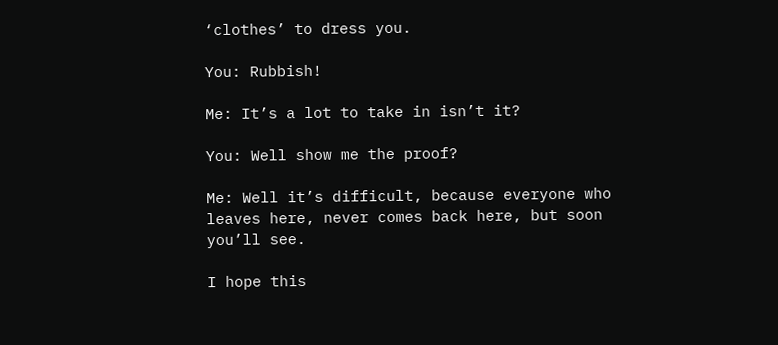‘clothes’ to dress you.

You: Rubbish!

Me: It’s a lot to take in isn’t it?

You: Well show me the proof?

Me: Well it’s difficult, because everyone who leaves here, never comes back here, but soon you’ll see.

I hope this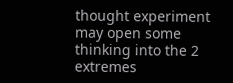thought experiment may open some thinking into the 2 extremes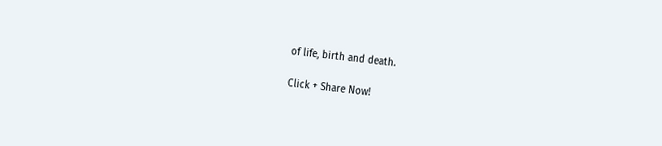of life, birth and death.

Click + Share Now!